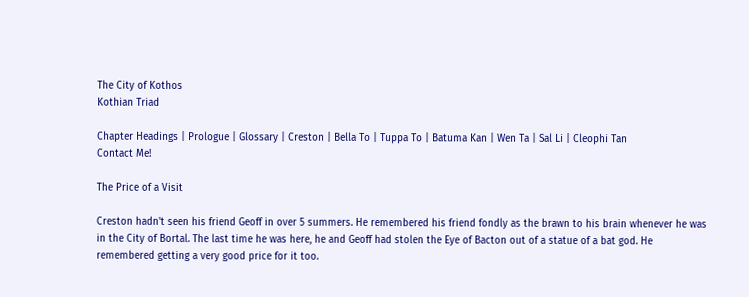The City of Kothos
Kothian Triad

Chapter Headings | Prologue | Glossary | Creston | Bella To | Tuppa To | Batuma Kan | Wen Ta | Sal Li | Cleophi Tan
Contact Me!

The Price of a Visit

Creston hadn't seen his friend Geoff in over 5 summers. He remembered his friend fondly as the brawn to his brain whenever he was in the City of Bortal. The last time he was here, he and Geoff had stolen the Eye of Bacton out of a statue of a bat god. He remembered getting a very good price for it too.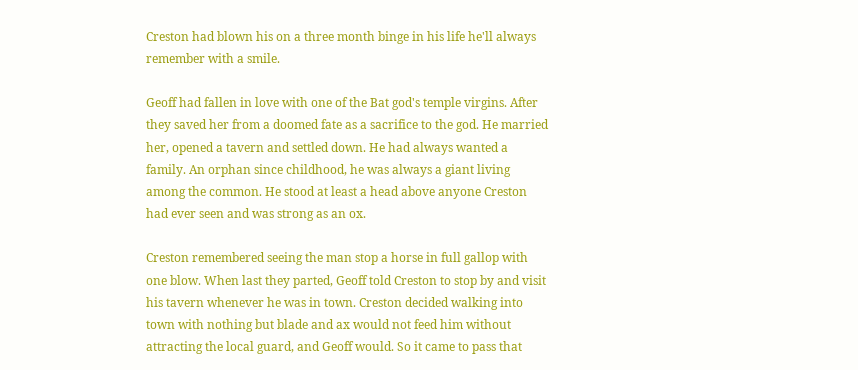Creston had blown his on a three month binge in his life he'll always remember with a smile.

Geoff had fallen in love with one of the Bat god's temple virgins. After they saved her from a doomed fate as a sacrifice to the god. He married her, opened a tavern and settled down. He had always wanted a family. An orphan since childhood, he was always a giant living among the common. He stood at least a head above anyone Creston had ever seen and was strong as an ox.

Creston remembered seeing the man stop a horse in full gallop with one blow. When last they parted, Geoff told Creston to stop by and visit his tavern whenever he was in town. Creston decided walking into town with nothing but blade and ax would not feed him without attracting the local guard, and Geoff would. So it came to pass that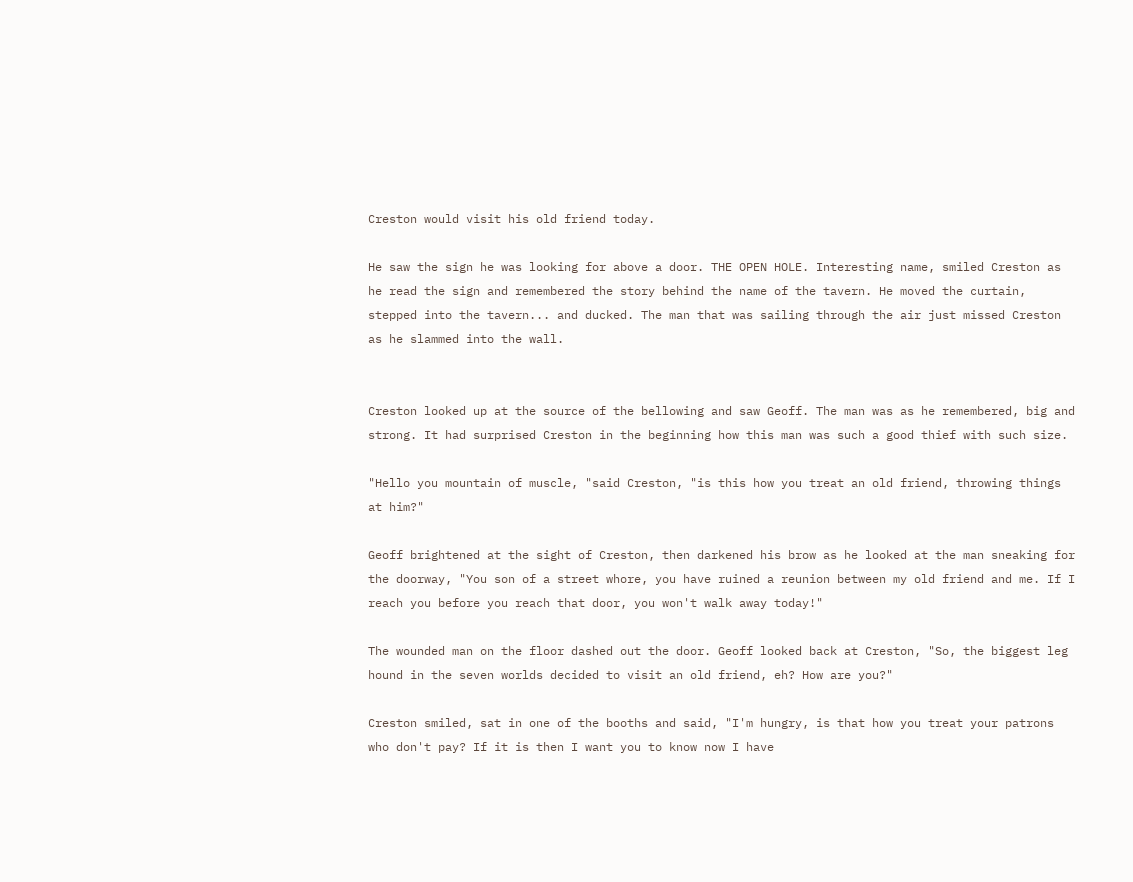Creston would visit his old friend today.

He saw the sign he was looking for above a door. THE OPEN HOLE. Interesting name, smiled Creston as he read the sign and remembered the story behind the name of the tavern. He moved the curtain, stepped into the tavern... and ducked. The man that was sailing through the air just missed Creston as he slammed into the wall.


Creston looked up at the source of the bellowing and saw Geoff. The man was as he remembered, big and strong. It had surprised Creston in the beginning how this man was such a good thief with such size.

"Hello you mountain of muscle, "said Creston, "is this how you treat an old friend, throwing things at him?"

Geoff brightened at the sight of Creston, then darkened his brow as he looked at the man sneaking for the doorway, "You son of a street whore, you have ruined a reunion between my old friend and me. If I reach you before you reach that door, you won't walk away today!"

The wounded man on the floor dashed out the door. Geoff looked back at Creston, "So, the biggest leg hound in the seven worlds decided to visit an old friend, eh? How are you?"

Creston smiled, sat in one of the booths and said, "I'm hungry, is that how you treat your patrons who don't pay? If it is then I want you to know now I have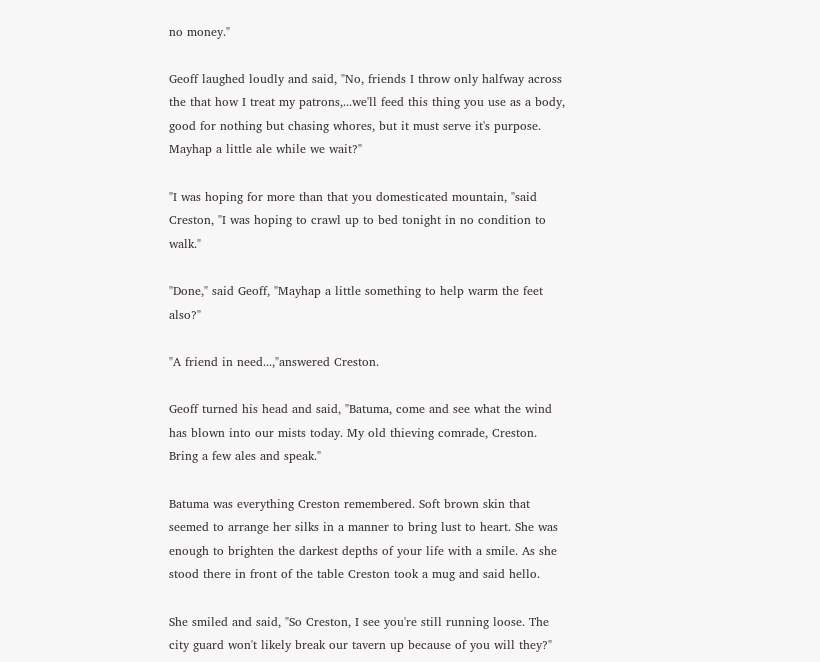no money."

Geoff laughed loudly and said, "No, friends I throw only halfway across the that how I treat my patrons,...we'll feed this thing you use as a body, good for nothing but chasing whores, but it must serve it's purpose. Mayhap a little ale while we wait?"

"I was hoping for more than that you domesticated mountain, "said Creston, "I was hoping to crawl up to bed tonight in no condition to walk."

"Done," said Geoff, "Mayhap a little something to help warm the feet also?"

"A friend in need...,"answered Creston.

Geoff turned his head and said, "Batuma, come and see what the wind has blown into our mists today. My old thieving comrade, Creston. Bring a few ales and speak."

Batuma was everything Creston remembered. Soft brown skin that seemed to arrange her silks in a manner to bring lust to heart. She was enough to brighten the darkest depths of your life with a smile. As she stood there in front of the table Creston took a mug and said hello.

She smiled and said, "So Creston, I see you're still running loose. The city guard won't likely break our tavern up because of you will they?"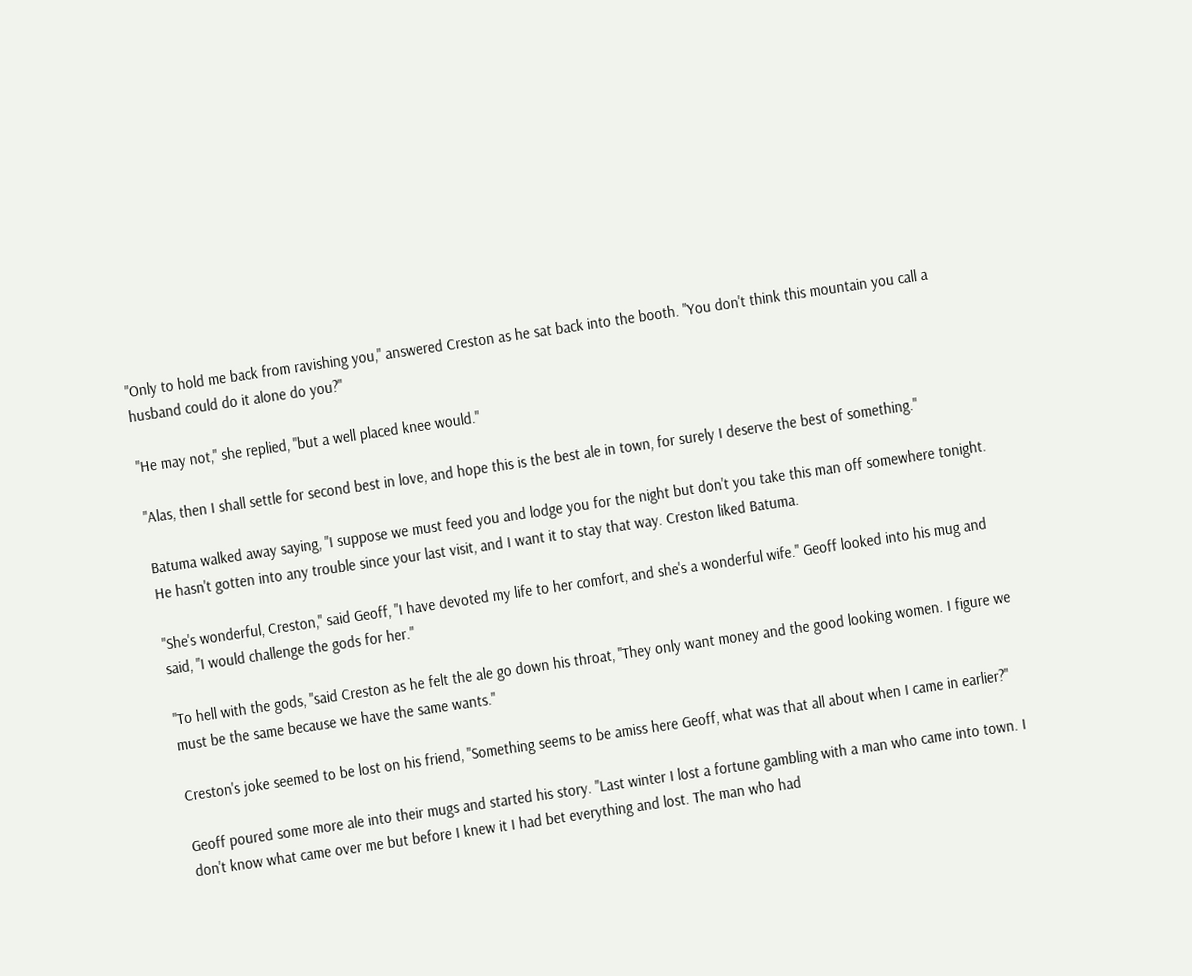"Only to hold me back from ravishing you," answered Creston as he sat back into the booth. "You don't think this mountain you call a husband could do it alone do you?"

"He may not," she replied, "but a well placed knee would."

"Alas, then I shall settle for second best in love, and hope this is the best ale in town, for surely I deserve the best of something."

Batuma walked away saying, "I suppose we must feed you and lodge you for the night but don't you take this man off somewhere tonight. He hasn't gotten into any trouble since your last visit, and I want it to stay that way. Creston liked Batuma.

"She's wonderful, Creston," said Geoff, "I have devoted my life to her comfort, and she's a wonderful wife." Geoff looked into his mug and said, "I would challenge the gods for her."

"To hell with the gods, "said Creston as he felt the ale go down his throat, "They only want money and the good looking women. I figure we must be the same because we have the same wants."

Creston's joke seemed to be lost on his friend, "Something seems to be amiss here Geoff, what was that all about when I came in earlier?"

Geoff poured some more ale into their mugs and started his story. "Last winter I lost a fortune gambling with a man who came into town. I don't know what came over me but before I knew it I had bet everything and lost. The man who had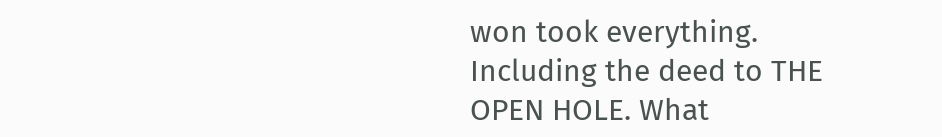won took everything. Including the deed to THE OPEN HOLE. What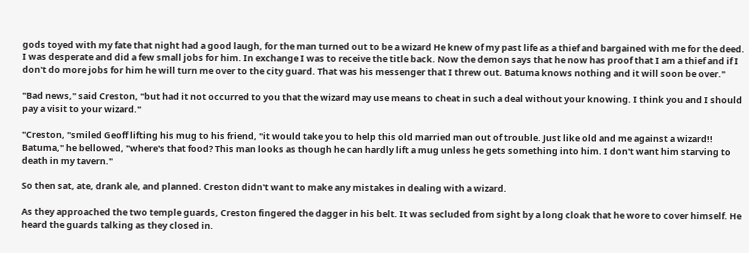gods toyed with my fate that night had a good laugh, for the man turned out to be a wizard He knew of my past life as a thief and bargained with me for the deed. I was desperate and did a few small jobs for him. In exchange I was to receive the title back. Now the demon says that he now has proof that I am a thief and if I don't do more jobs for him he will turn me over to the city guard. That was his messenger that I threw out. Batuma knows nothing and it will soon be over."

"Bad news," said Creston, "but had it not occurred to you that the wizard may use means to cheat in such a deal without your knowing. I think you and I should pay a visit to your wizard."

"Creston, "smiled Geoff lifting his mug to his friend, "it would take you to help this old married man out of trouble. Just like old and me against a wizard!! Batuma," he bellowed, "where's that food? This man looks as though he can hardly lift a mug unless he gets something into him. I don't want him starving to death in my tavern."

So then sat, ate, drank ale, and planned. Creston didn't want to make any mistakes in dealing with a wizard.

As they approached the two temple guards, Creston fingered the dagger in his belt. It was secluded from sight by a long cloak that he wore to cover himself. He heard the guards talking as they closed in.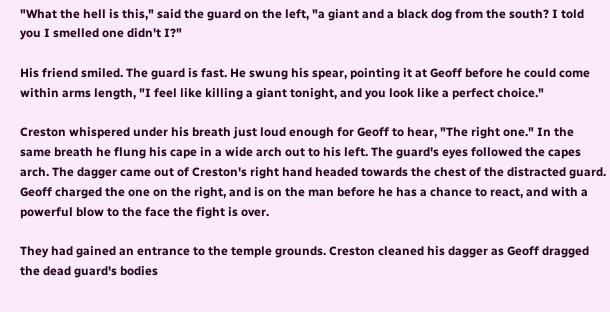"What the hell is this," said the guard on the left, "a giant and a black dog from the south? I told you I smelled one didn't I?"

His friend smiled. The guard is fast. He swung his spear, pointing it at Geoff before he could come within arms length, "I feel like killing a giant tonight, and you look like a perfect choice."

Creston whispered under his breath just loud enough for Geoff to hear, "The right one." In the same breath he flung his cape in a wide arch out to his left. The guard's eyes followed the capes arch. The dagger came out of Creston's right hand headed towards the chest of the distracted guard. Geoff charged the one on the right, and is on the man before he has a chance to react, and with a powerful blow to the face the fight is over.

They had gained an entrance to the temple grounds. Creston cleaned his dagger as Geoff dragged the dead guard's bodies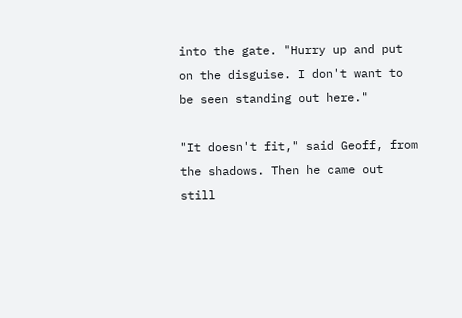into the gate. "Hurry up and put on the disguise. I don't want to be seen standing out here."

"It doesn't fit," said Geoff, from the shadows. Then he came out still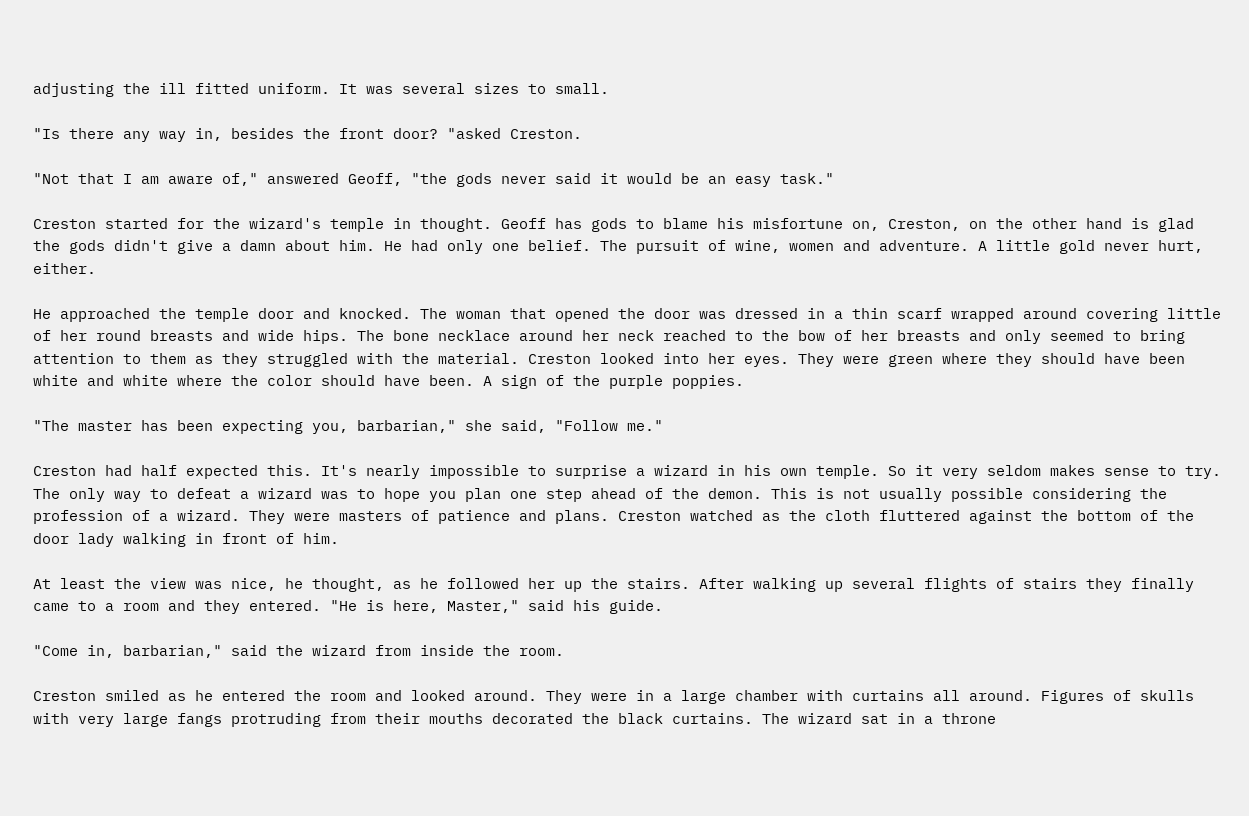adjusting the ill fitted uniform. It was several sizes to small.

"Is there any way in, besides the front door? "asked Creston.

"Not that I am aware of," answered Geoff, "the gods never said it would be an easy task."

Creston started for the wizard's temple in thought. Geoff has gods to blame his misfortune on, Creston, on the other hand is glad the gods didn't give a damn about him. He had only one belief. The pursuit of wine, women and adventure. A little gold never hurt, either.

He approached the temple door and knocked. The woman that opened the door was dressed in a thin scarf wrapped around covering little of her round breasts and wide hips. The bone necklace around her neck reached to the bow of her breasts and only seemed to bring attention to them as they struggled with the material. Creston looked into her eyes. They were green where they should have been white and white where the color should have been. A sign of the purple poppies.

"The master has been expecting you, barbarian," she said, "Follow me."

Creston had half expected this. It's nearly impossible to surprise a wizard in his own temple. So it very seldom makes sense to try. The only way to defeat a wizard was to hope you plan one step ahead of the demon. This is not usually possible considering the profession of a wizard. They were masters of patience and plans. Creston watched as the cloth fluttered against the bottom of the door lady walking in front of him.

At least the view was nice, he thought, as he followed her up the stairs. After walking up several flights of stairs they finally came to a room and they entered. "He is here, Master," said his guide.

"Come in, barbarian," said the wizard from inside the room.

Creston smiled as he entered the room and looked around. They were in a large chamber with curtains all around. Figures of skulls with very large fangs protruding from their mouths decorated the black curtains. The wizard sat in a throne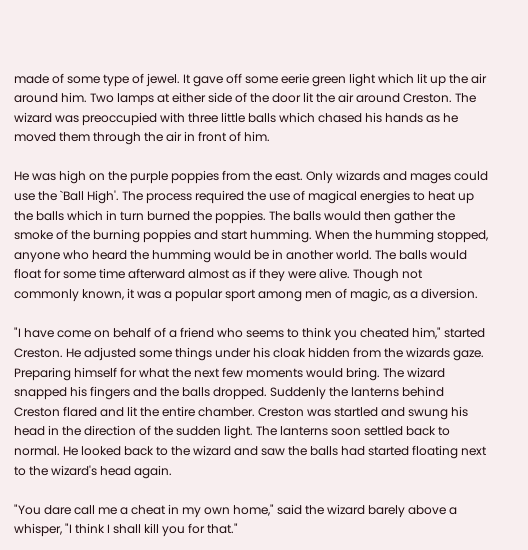made of some type of jewel. It gave off some eerie green light which lit up the air around him. Two lamps at either side of the door lit the air around Creston. The wizard was preoccupied with three little balls which chased his hands as he moved them through the air in front of him.

He was high on the purple poppies from the east. Only wizards and mages could use the `Ball High'. The process required the use of magical energies to heat up the balls which in turn burned the poppies. The balls would then gather the smoke of the burning poppies and start humming. When the humming stopped, anyone who heard the humming would be in another world. The balls would float for some time afterward almost as if they were alive. Though not commonly known, it was a popular sport among men of magic, as a diversion.

"I have come on behalf of a friend who seems to think you cheated him," started Creston. He adjusted some things under his cloak hidden from the wizards gaze. Preparing himself for what the next few moments would bring. The wizard snapped his fingers and the balls dropped. Suddenly the lanterns behind Creston flared and lit the entire chamber. Creston was startled and swung his head in the direction of the sudden light. The lanterns soon settled back to normal. He looked back to the wizard and saw the balls had started floating next to the wizard's head again.

"You dare call me a cheat in my own home," said the wizard barely above a whisper, "I think I shall kill you for that."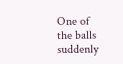One of the balls suddenly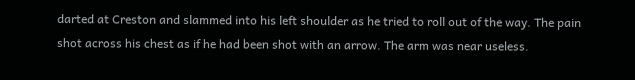darted at Creston and slammed into his left shoulder as he tried to roll out of the way. The pain shot across his chest as if he had been shot with an arrow. The arm was near useless.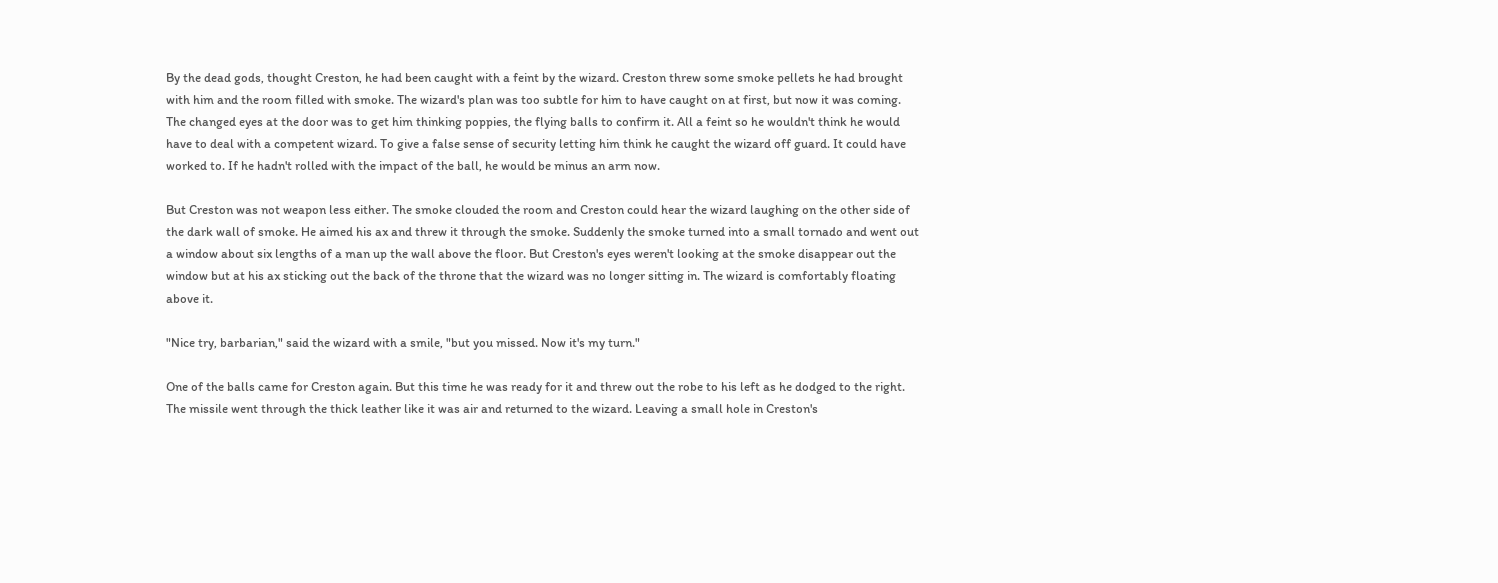By the dead gods, thought Creston, he had been caught with a feint by the wizard. Creston threw some smoke pellets he had brought with him and the room filled with smoke. The wizard's plan was too subtle for him to have caught on at first, but now it was coming. The changed eyes at the door was to get him thinking poppies, the flying balls to confirm it. All a feint so he wouldn't think he would have to deal with a competent wizard. To give a false sense of security letting him think he caught the wizard off guard. It could have worked to. If he hadn't rolled with the impact of the ball, he would be minus an arm now.

But Creston was not weapon less either. The smoke clouded the room and Creston could hear the wizard laughing on the other side of the dark wall of smoke. He aimed his ax and threw it through the smoke. Suddenly the smoke turned into a small tornado and went out a window about six lengths of a man up the wall above the floor. But Creston's eyes weren't looking at the smoke disappear out the window but at his ax sticking out the back of the throne that the wizard was no longer sitting in. The wizard is comfortably floating above it.

"Nice try, barbarian," said the wizard with a smile, "but you missed. Now it's my turn."

One of the balls came for Creston again. But this time he was ready for it and threw out the robe to his left as he dodged to the right. The missile went through the thick leather like it was air and returned to the wizard. Leaving a small hole in Creston's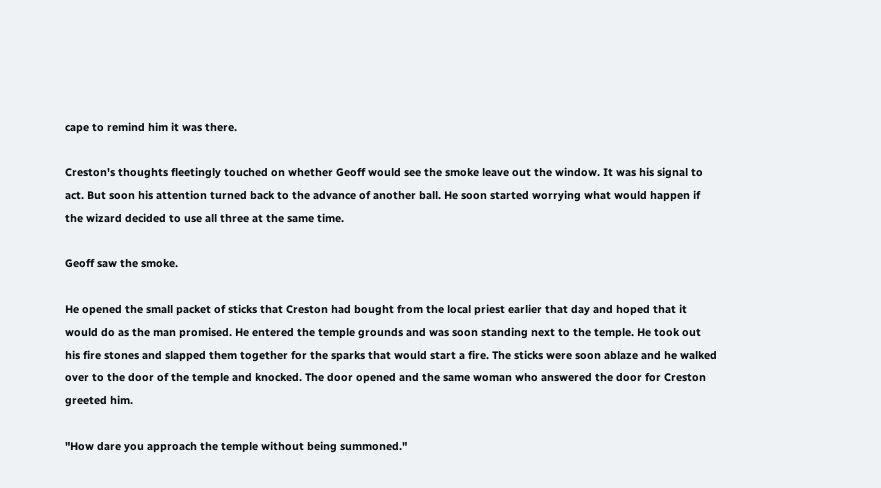cape to remind him it was there.

Creston's thoughts fleetingly touched on whether Geoff would see the smoke leave out the window. It was his signal to act. But soon his attention turned back to the advance of another ball. He soon started worrying what would happen if the wizard decided to use all three at the same time.

Geoff saw the smoke.

He opened the small packet of sticks that Creston had bought from the local priest earlier that day and hoped that it would do as the man promised. He entered the temple grounds and was soon standing next to the temple. He took out his fire stones and slapped them together for the sparks that would start a fire. The sticks were soon ablaze and he walked over to the door of the temple and knocked. The door opened and the same woman who answered the door for Creston greeted him.

"How dare you approach the temple without being summoned."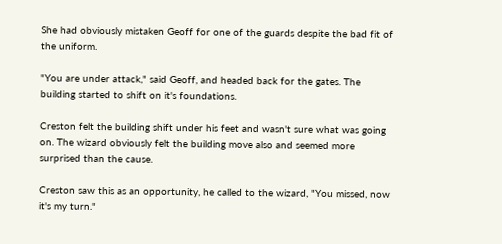She had obviously mistaken Geoff for one of the guards despite the bad fit of the uniform.

"You are under attack," said Geoff, and headed back for the gates. The building started to shift on it's foundations.

Creston felt the building shift under his feet and wasn't sure what was going on. The wizard obviously felt the building move also and seemed more surprised than the cause.

Creston saw this as an opportunity, he called to the wizard, "You missed, now it's my turn."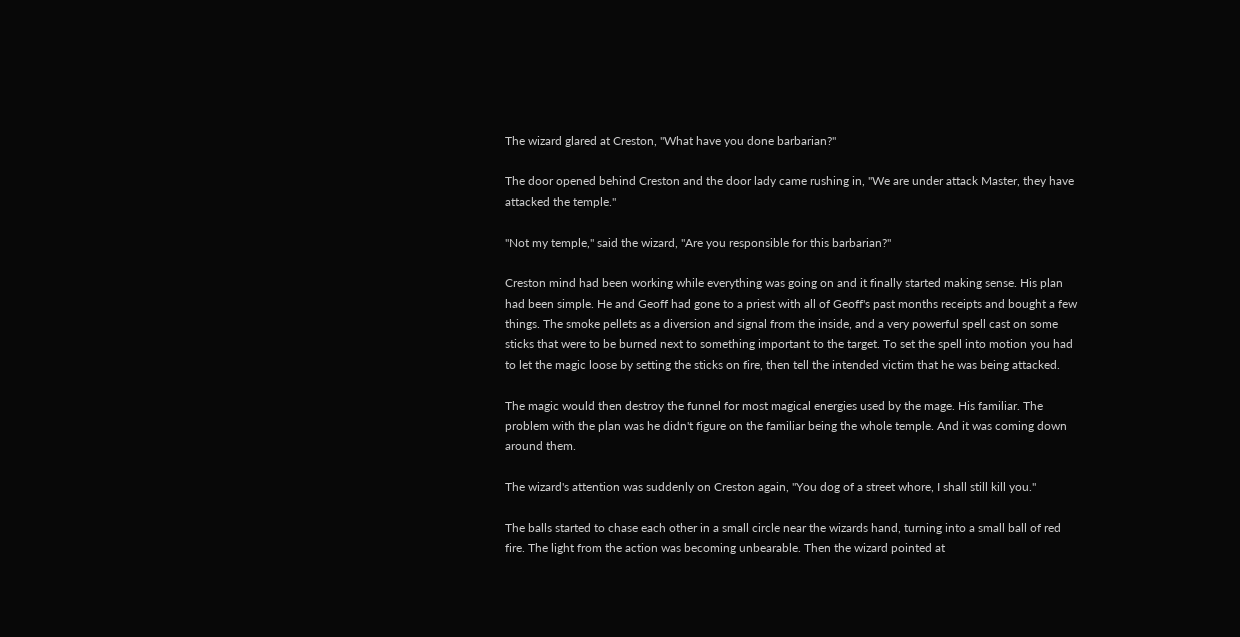The wizard glared at Creston, "What have you done barbarian?"

The door opened behind Creston and the door lady came rushing in, "We are under attack Master, they have attacked the temple."

"Not my temple," said the wizard, "Are you responsible for this barbarian?"

Creston mind had been working while everything was going on and it finally started making sense. His plan had been simple. He and Geoff had gone to a priest with all of Geoff's past months receipts and bought a few things. The smoke pellets as a diversion and signal from the inside, and a very powerful spell cast on some sticks that were to be burned next to something important to the target. To set the spell into motion you had to let the magic loose by setting the sticks on fire, then tell the intended victim that he was being attacked.

The magic would then destroy the funnel for most magical energies used by the mage. His familiar. The problem with the plan was he didn't figure on the familiar being the whole temple. And it was coming down around them.

The wizard's attention was suddenly on Creston again, "You dog of a street whore, I shall still kill you."

The balls started to chase each other in a small circle near the wizards hand, turning into a small ball of red fire. The light from the action was becoming unbearable. Then the wizard pointed at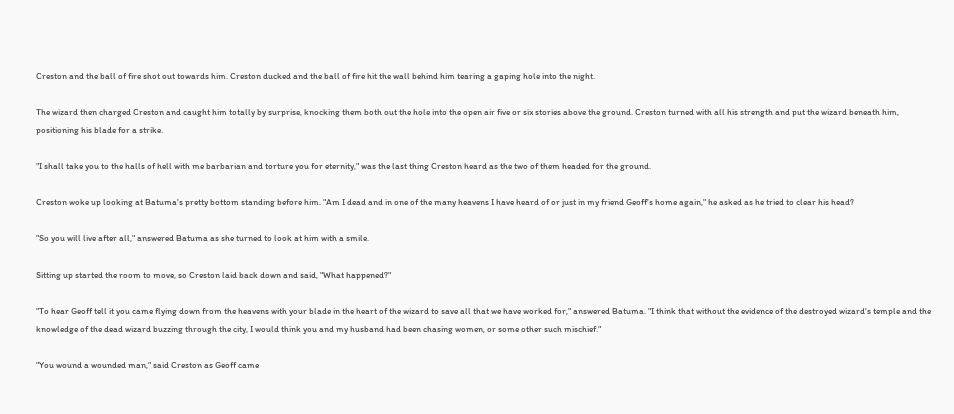Creston and the ball of fire shot out towards him. Creston ducked and the ball of fire hit the wall behind him tearing a gaping hole into the night.

The wizard then charged Creston and caught him totally by surprise, knocking them both out the hole into the open air five or six stories above the ground. Creston turned with all his strength and put the wizard beneath him, positioning his blade for a strike.

"I shall take you to the halls of hell with me barbarian and torture you for eternity," was the last thing Creston heard as the two of them headed for the ground.

Creston woke up looking at Batuma's pretty bottom standing before him. "Am I dead and in one of the many heavens I have heard of or just in my friend Geoff's home again," he asked as he tried to clear his head?

"So you will live after all," answered Batuma as she turned to look at him with a smile.

Sitting up started the room to move, so Creston laid back down and said, "What happened?"

"To hear Geoff tell it you came flying down from the heavens with your blade in the heart of the wizard to save all that we have worked for," answered Batuma. "I think that without the evidence of the destroyed wizard's temple and the knowledge of the dead wizard buzzing through the city, I would think you and my husband had been chasing women, or some other such mischief."

"You wound a wounded man," said Creston as Geoff came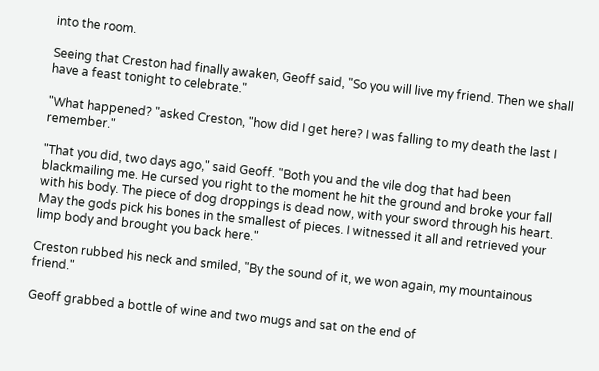into the room.

Seeing that Creston had finally awaken, Geoff said, "So you will live my friend. Then we shall have a feast tonight to celebrate."

"What happened? "asked Creston, "how did I get here? I was falling to my death the last I remember."

"That you did, two days ago," said Geoff. "Both you and the vile dog that had been blackmailing me. He cursed you right to the moment he hit the ground and broke your fall with his body. The piece of dog droppings is dead now, with your sword through his heart. May the gods pick his bones in the smallest of pieces. I witnessed it all and retrieved your limp body and brought you back here."

Creston rubbed his neck and smiled, "By the sound of it, we won again, my mountainous friend."

Geoff grabbed a bottle of wine and two mugs and sat on the end of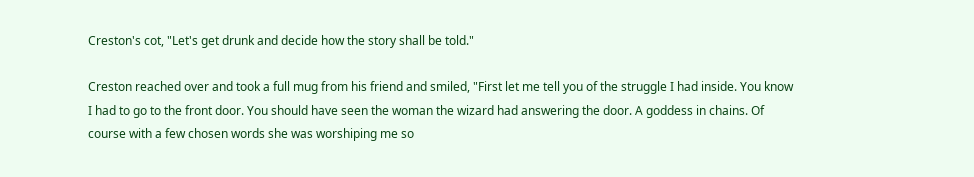Creston's cot, "Let's get drunk and decide how the story shall be told."

Creston reached over and took a full mug from his friend and smiled, "First let me tell you of the struggle I had inside. You know I had to go to the front door. You should have seen the woman the wizard had answering the door. A goddess in chains. Of course with a few chosen words she was worshiping me so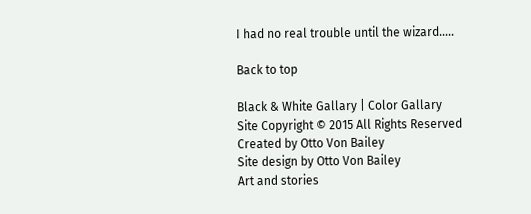I had no real trouble until the wizard.....

Back to top

Black & White Gallary | Color Gallary
Site Copyright © 2015 All Rights Reserved
Created by Otto Von Bailey
Site design by Otto Von Bailey
Art and stories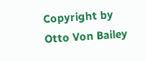Copyright by Otto Von Bailey